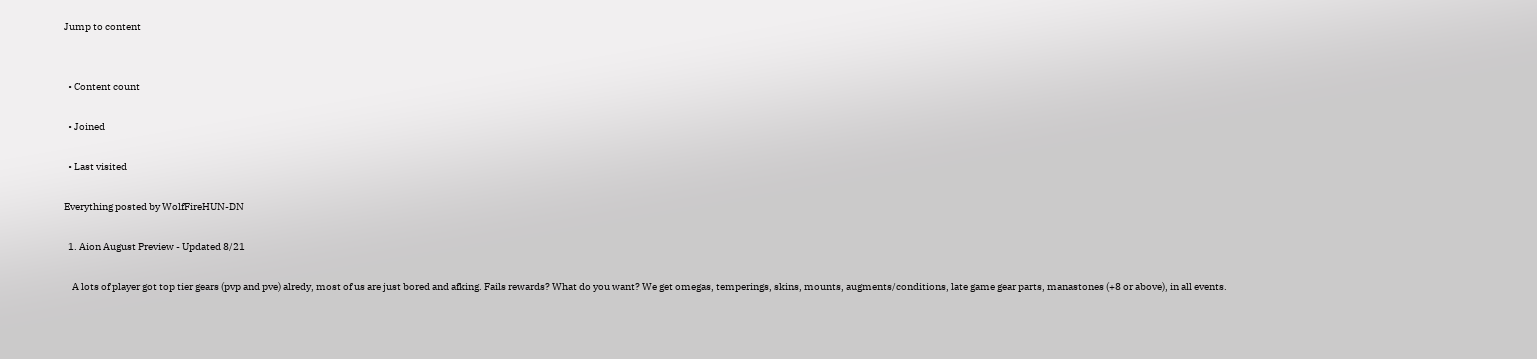Jump to content


  • Content count

  • Joined

  • Last visited

Everything posted by WolfFireHUN-DN

  1. Aion August Preview - Updated 8/21

    A lots of player got top tier gears (pvp and pve) alredy, most of us are just bored and afking. Fails rewards? What do you want? We get omegas, temperings, skins, mounts, augments/conditions, late game gear parts, manastones (+8 or above), in all events.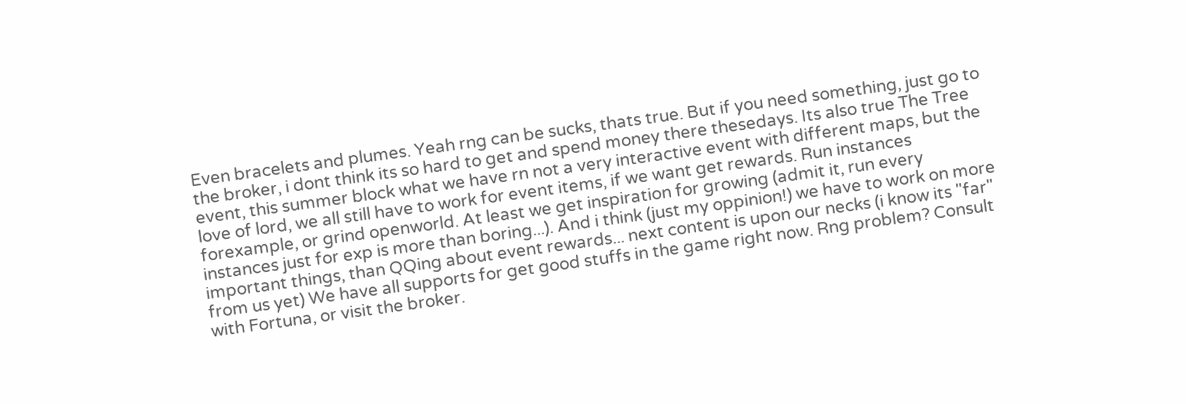Even bracelets and plumes. Yeah rng can be sucks, thats true. But if you need something, just go to the broker, i dont think its so hard to get and spend money there thesedays. Its also true The Tree event, this summer block what we have rn not a very interactive event with different maps, but the love of lord, we all still have to work for event items, if we want get rewards. Run instances forexample, or grind openworld. At least we get inspiration for growing (admit it, run every instances just for exp is more than boring...). And i think (just my oppinion!) we have to work on more important things, than QQing about event rewards... next content is upon our necks (i know its "far" from us yet) We have all supports for get good stuffs in the game right now. Rng problem? Consult with Fortuna, or visit the broker.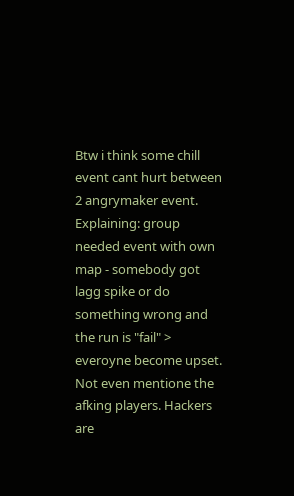Btw i think some chill event cant hurt between 2 angrymaker event. Explaining: group needed event with own map - somebody got lagg spike or do something wrong and the run is "fail" > everoyne become upset. Not even mentione the afking players. Hackers are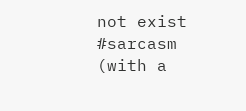not exist #sarcasm (with a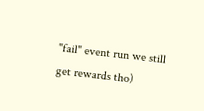"fail" event run we still get rewards tho)